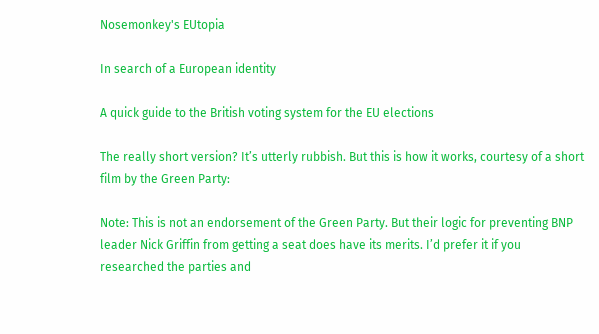Nosemonkey's EUtopia

In search of a European identity

A quick guide to the British voting system for the EU elections

The really short version? It’s utterly rubbish. But this is how it works, courtesy of a short film by the Green Party:

Note: This is not an endorsement of the Green Party. But their logic for preventing BNP leader Nick Griffin from getting a seat does have its merits. I’d prefer it if you researched the parties and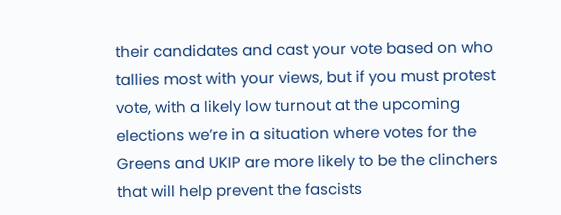their candidates and cast your vote based on who tallies most with your views, but if you must protest vote, with a likely low turnout at the upcoming elections we’re in a situation where votes for the Greens and UKIP are more likely to be the clinchers that will help prevent the fascists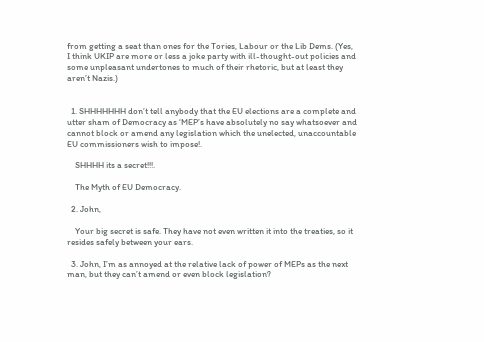from getting a seat than ones for the Tories, Labour or the Lib Dems. (Yes, I think UKIP are more or less a joke party with ill-thought-out policies and some unpleasant undertones to much of their rhetoric, but at least they aren’t Nazis.)


  1. SHHHHHHH don’t tell anybody that the EU elections are a complete and utter sham of Democracy as ‘MEP’s have absolutely no say whatsoever and cannot block or amend any legislation which the unelected, unaccountable EU commissioners wish to impose!.

    SHHHH its a secret!!!.

    The Myth of EU Democracy.

  2. John,

    Your big secret is safe. They have not even written it into the treaties, so it resides safely between your ears.

  3. John, I’m as annoyed at the relative lack of power of MEPs as the next man, but they can’t amend or even block legislation?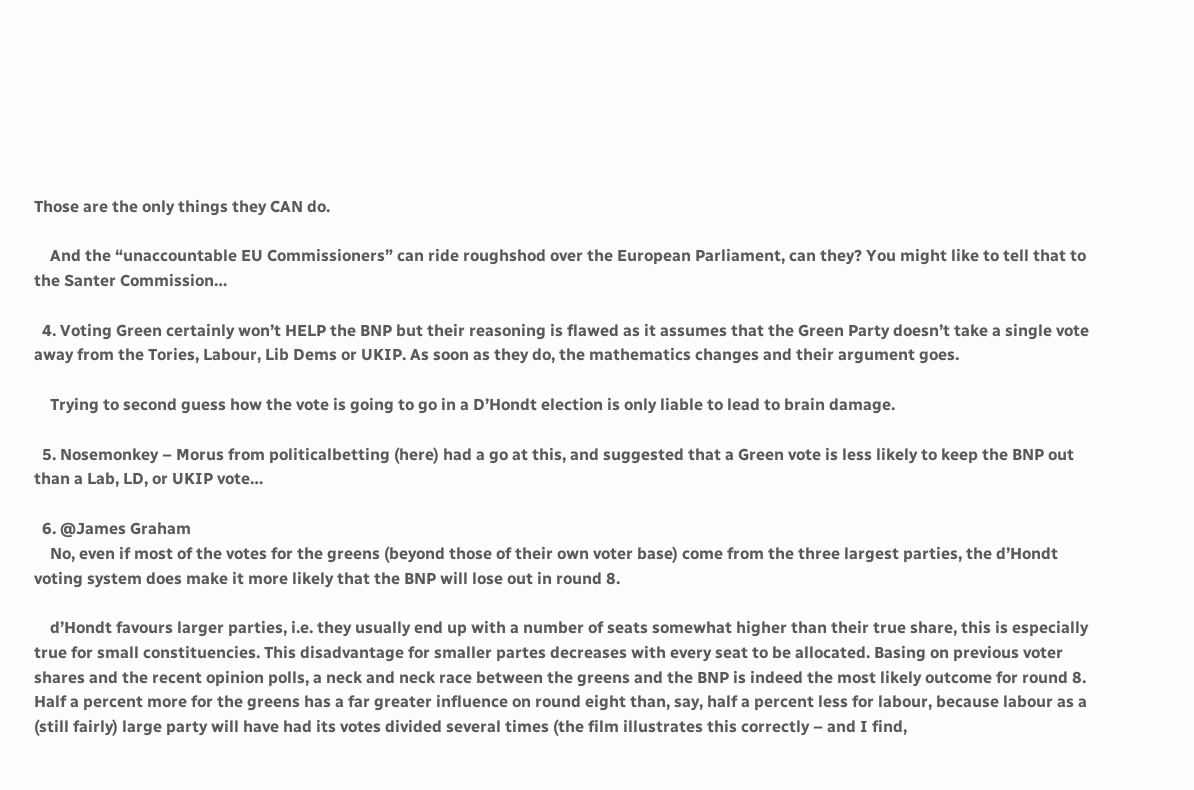Those are the only things they CAN do.

    And the “unaccountable EU Commissioners” can ride roughshod over the European Parliament, can they? You might like to tell that to the Santer Commission…

  4. Voting Green certainly won’t HELP the BNP but their reasoning is flawed as it assumes that the Green Party doesn’t take a single vote away from the Tories, Labour, Lib Dems or UKIP. As soon as they do, the mathematics changes and their argument goes.

    Trying to second guess how the vote is going to go in a D’Hondt election is only liable to lead to brain damage.

  5. Nosemonkey – Morus from politicalbetting (here) had a go at this, and suggested that a Green vote is less likely to keep the BNP out than a Lab, LD, or UKIP vote…

  6. @James Graham
    No, even if most of the votes for the greens (beyond those of their own voter base) come from the three largest parties, the d’Hondt voting system does make it more likely that the BNP will lose out in round 8.

    d’Hondt favours larger parties, i.e. they usually end up with a number of seats somewhat higher than their true share, this is especially true for small constituencies. This disadvantage for smaller partes decreases with every seat to be allocated. Basing on previous voter shares and the recent opinion polls, a neck and neck race between the greens and the BNP is indeed the most likely outcome for round 8. Half a percent more for the greens has a far greater influence on round eight than, say, half a percent less for labour, because labour as a (still fairly) large party will have had its votes divided several times (the film illustrates this correctly – and I find,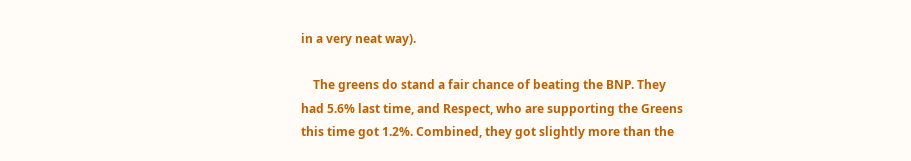in a very neat way).

    The greens do stand a fair chance of beating the BNP. They had 5.6% last time, and Respect, who are supporting the Greens this time got 1.2%. Combined, they got slightly more than the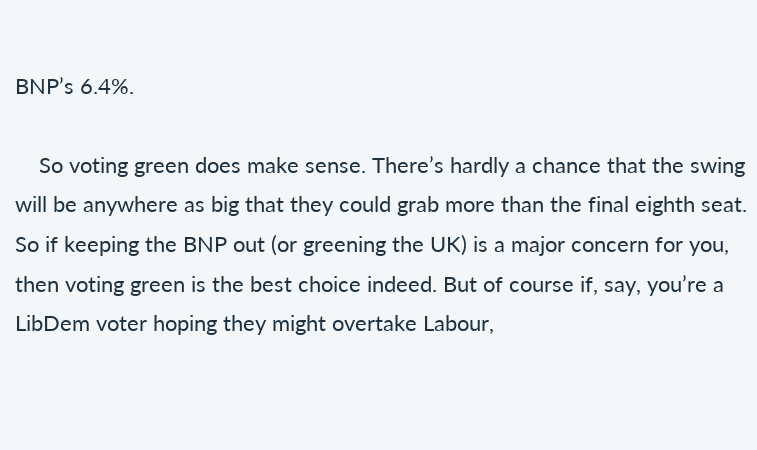BNP’s 6.4%.

    So voting green does make sense. There’s hardly a chance that the swing will be anywhere as big that they could grab more than the final eighth seat. So if keeping the BNP out (or greening the UK) is a major concern for you, then voting green is the best choice indeed. But of course if, say, you’re a LibDem voter hoping they might overtake Labour,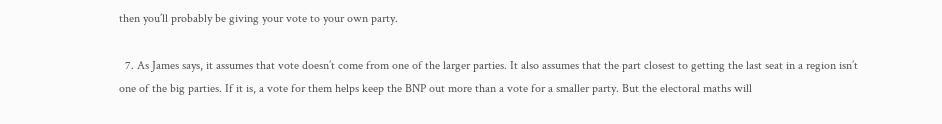then you’ll probably be giving your vote to your own party.

  7. As James says, it assumes that vote doesn’t come from one of the larger parties. It also assumes that the part closest to getting the last seat in a region isn’t one of the big parties. If it is, a vote for them helps keep the BNP out more than a vote for a smaller party. But the electoral maths will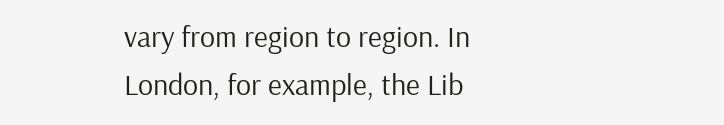vary from region to region. In London, for example, the Lib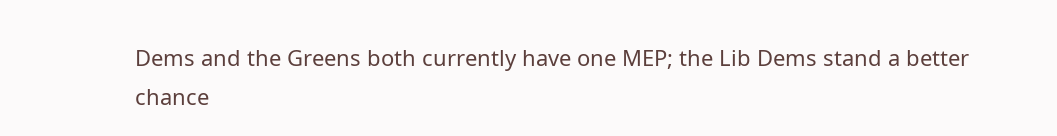Dems and the Greens both currently have one MEP; the Lib Dems stand a better chance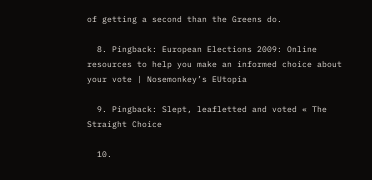of getting a second than the Greens do.

  8. Pingback: European Elections 2009: Online resources to help you make an informed choice about your vote | Nosemonkey’s EUtopia

  9. Pingback: Slept, leafletted and voted « The Straight Choice

  10.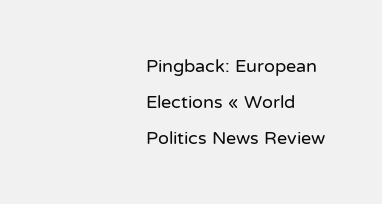Pingback: European Elections « World Politics News Review